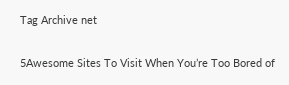Tag Archive net

5Awesome Sites To Visit When You’re Too Bored of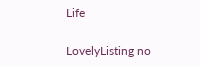Life

LovelyListing no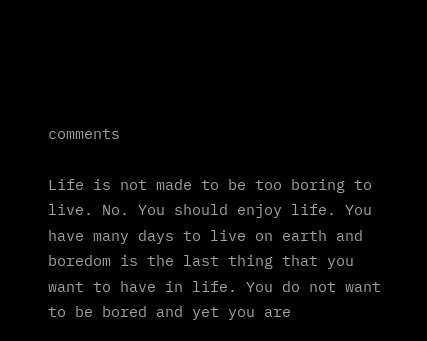comments

Life is not made to be too boring to live. No. You should enjoy life. You have many days to live on earth and boredom is the last thing that you want to have in life. You do not want to be bored and yet you are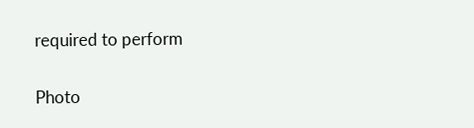required to perform

Photo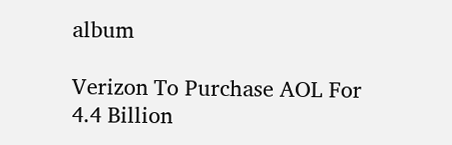album

Verizon To Purchase AOL For 4.4 Billion